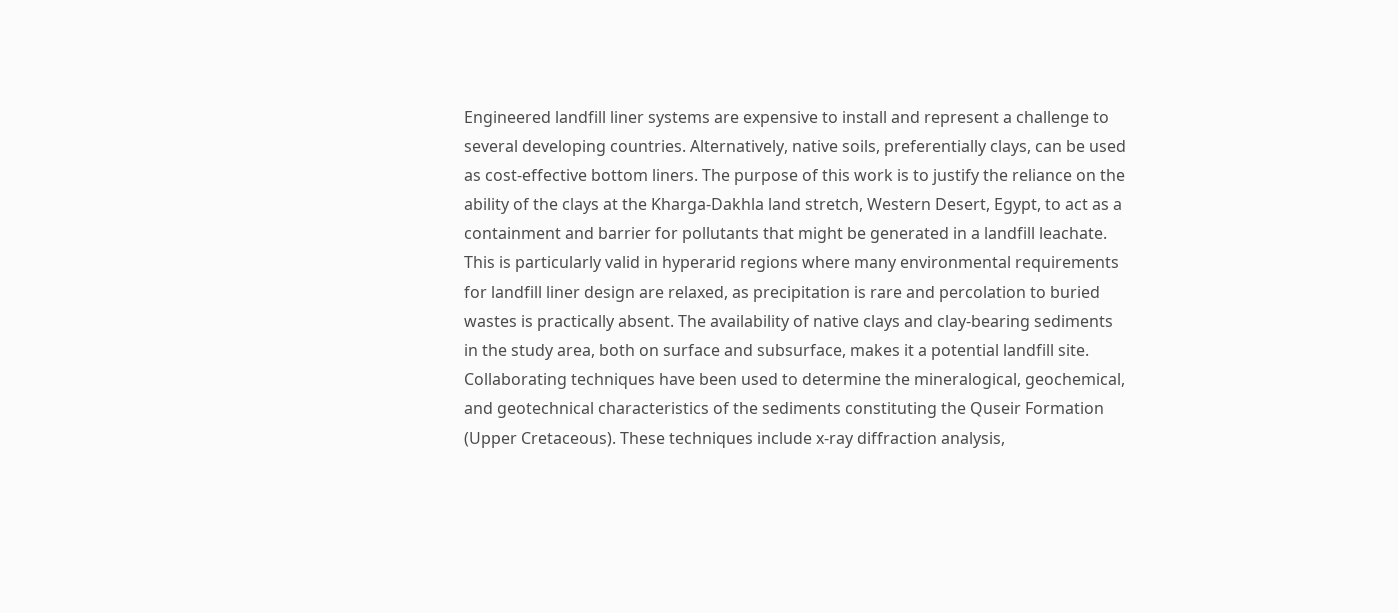Engineered landfill liner systems are expensive to install and represent a challenge to several developing countries. Alternatively, native soils, preferentially clays, can be used as cost-effective bottom liners. The purpose of this work is to justify the reliance on the ability of the clays at the Kharga-Dakhla land stretch, Western Desert, Egypt, to act as a containment and barrier for pollutants that might be generated in a landfill leachate. This is particularly valid in hyperarid regions where many environmental requirements for landfill liner design are relaxed, as precipitation is rare and percolation to buried wastes is practically absent. The availability of native clays and clay-bearing sediments in the study area, both on surface and subsurface, makes it a potential landfill site. Collaborating techniques have been used to determine the mineralogical, geochemical, and geotechnical characteristics of the sediments constituting the Quseir Formation (Upper Cretaceous). These techniques include x-ray diffraction analysis,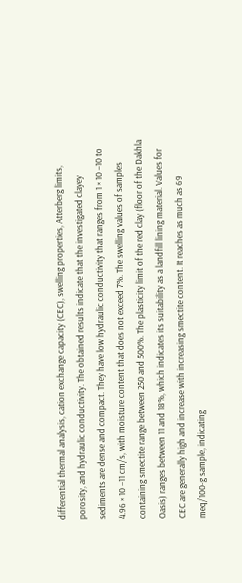differential thermal analysis, cation exchange capacity (CEC), swelling properties, Atterberg limits, porosity, and hydraulic conductivity. The obtained results indicate that the investigated clayey sediments are dense and compact. They have low hydraulic conductivity that ranges from 1 × 10 −10 to 4.96 × 10 −11 cm/s, with moisture content that does not exceed 7%. The swelling values of samples containing smectite range between 250 and 500%. The plasticity limit of the red clay (floor of the Dakhla Oasis) ranges between 11 and 18%, which indicates its suitability as a landfill lining material. Values for CEC are generally high and increase with increasing smectite content. It reaches as much as 69 meq/100-g sample, indicating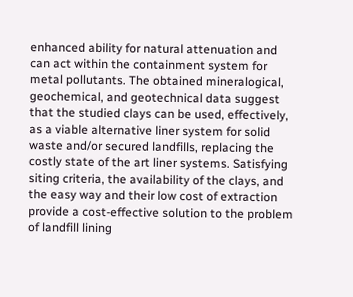enhanced ability for natural attenuation and can act within the containment system for metal pollutants. The obtained mineralogical, geochemical, and geotechnical data suggest that the studied clays can be used, effectively, as a viable alternative liner system for solid waste and/or secured landfills, replacing the costly state of the art liner systems. Satisfying siting criteria, the availability of the clays, and the easy way and their low cost of extraction provide a cost-effective solution to the problem of landfill lining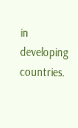in developing countries.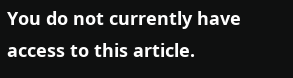You do not currently have access to this article.